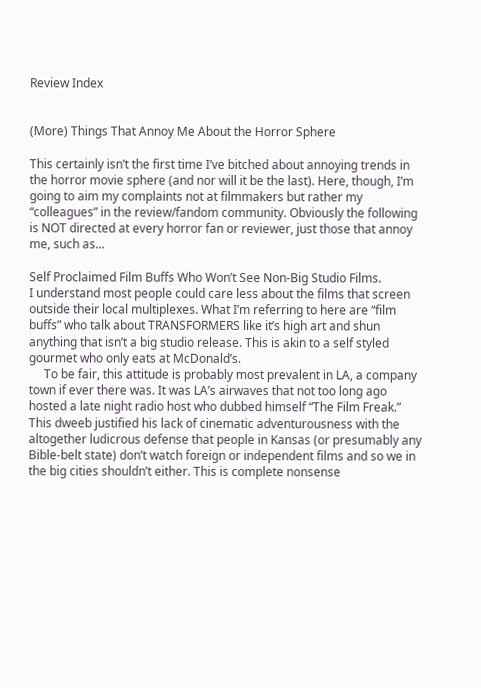Review Index


(More) Things That Annoy Me About the Horror Sphere

This certainly isn’t the first time I’ve bitched about annoying trends in the horror movie sphere (and nor will it be the last). Here, though, I’m going to aim my complaints not at filmmakers but rather my “colleagues” in the review/fandom community. Obviously the following is NOT directed at every horror fan or reviewer, just those that annoy me, such as…

Self Proclaimed Film Buffs Who Won’t See Non-Big Studio Films.
I understand most people could care less about the films that screen outside their local multiplexes. What I’m referring to here are “film buffs” who talk about TRANSFORMERS like it’s high art and shun anything that isn’t a big studio release. This is akin to a self styled gourmet who only eats at McDonald’s.
     To be fair, this attitude is probably most prevalent in LA, a company town if ever there was. It was LA’s airwaves that not too long ago hosted a late night radio host who dubbed himself “The Film Freak.” This dweeb justified his lack of cinematic adventurousness with the altogether ludicrous defense that people in Kansas (or presumably any Bible-belt state) don’t watch foreign or independent films and so we in the big cities shouldn’t either. This is complete nonsense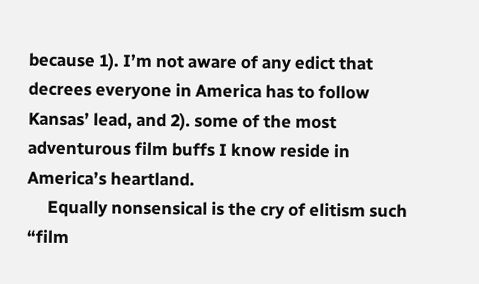because 1). I’m not aware of any edict that decrees everyone in America has to follow Kansas’ lead, and 2). some of the most adventurous film buffs I know reside in America’s heartland.
     Equally nonsensical is the cry of elitism such “film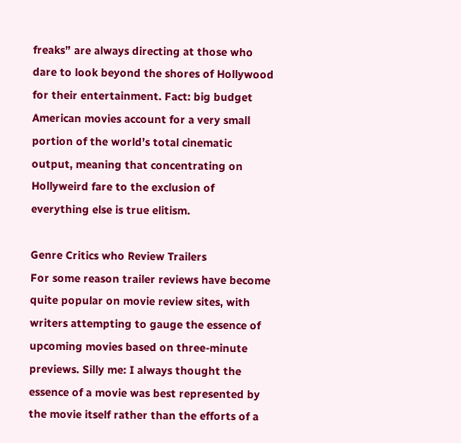freaks” are always directing at those who dare to look beyond the shores of Hollywood for their entertainment. Fact: big budget American movies account for a very small portion of the world’s total cinematic output, meaning that concentrating on Hollyweird fare to the exclusion of everything else is true elitism.

Genre Critics who Review Trailers
For some reason trailer reviews have become quite popular on movie review sites, with writers attempting to gauge the essence of upcoming movies based on three-minute previews. Silly me: I always thought the essence of a movie was best represented by the movie itself rather than the efforts of a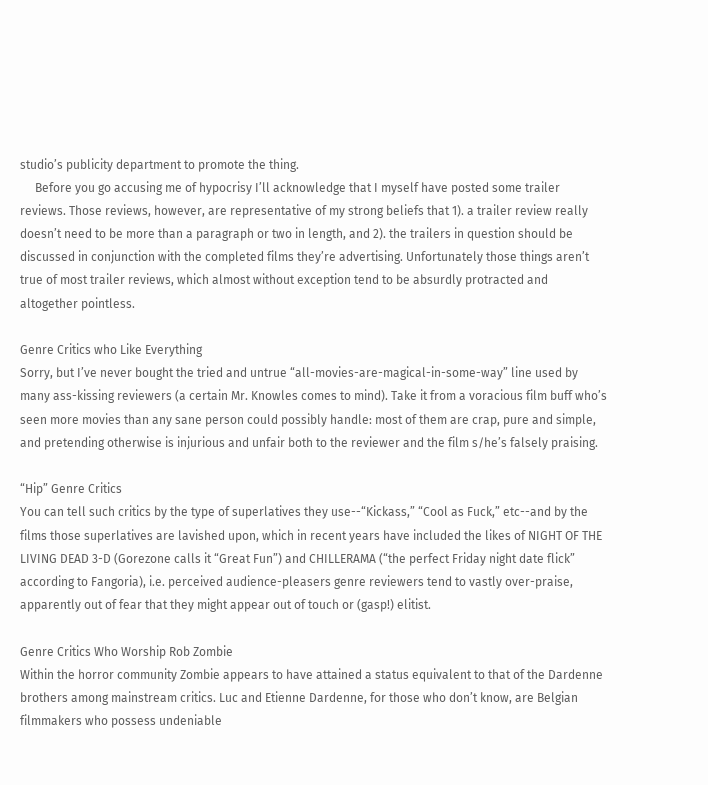studio’s publicity department to promote the thing.
     Before you go accusing me of hypocrisy I’ll acknowledge that I myself have posted some trailer reviews. Those reviews, however, are representative of my strong beliefs that 1). a trailer review really doesn’t need to be more than a paragraph or two in length, and 2). the trailers in question should be discussed in conjunction with the completed films they’re advertising. Unfortunately those things aren’t true of most trailer reviews, which almost without exception tend to be absurdly protracted and altogether pointless.

Genre Critics who Like Everything
Sorry, but I’ve never bought the tried and untrue “all-movies-are-magical-in-some-way” line used by many ass-kissing reviewers (a certain Mr. Knowles comes to mind). Take it from a voracious film buff who’s seen more movies than any sane person could possibly handle: most of them are crap, pure and simple, and pretending otherwise is injurious and unfair both to the reviewer and the film s/he’s falsely praising.

“Hip” Genre Critics
You can tell such critics by the type of superlatives they use--“Kickass,” “Cool as Fuck,” etc--and by the films those superlatives are lavished upon, which in recent years have included the likes of NIGHT OF THE LIVING DEAD 3-D (Gorezone calls it “Great Fun”) and CHILLERAMA (“the perfect Friday night date flick” according to Fangoria), i.e. perceived audience-pleasers genre reviewers tend to vastly over-praise, apparently out of fear that they might appear out of touch or (gasp!) elitist.

Genre Critics Who Worship Rob Zombie
Within the horror community Zombie appears to have attained a status equivalent to that of the Dardenne brothers among mainstream critics. Luc and Etienne Dardenne, for those who don’t know, are Belgian filmmakers who possess undeniable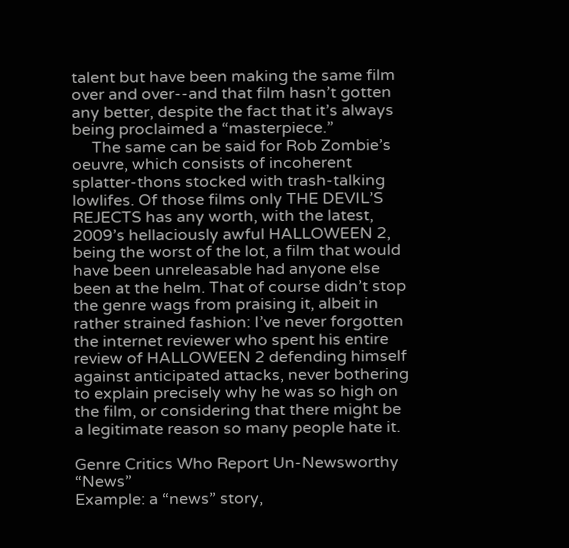talent but have been making the same film over and over--and that film hasn’t gotten any better, despite the fact that it’s always being proclaimed a “masterpiece.”
     The same can be said for Rob Zombie’s oeuvre, which consists of incoherent splatter-thons stocked with trash-talking lowlifes. Of those films only THE DEVIL’S REJECTS has any worth, with the latest, 2009’s hellaciously awful HALLOWEEN 2, being the worst of the lot, a film that would have been unreleasable had anyone else been at the helm. That of course didn’t stop the genre wags from praising it, albeit in rather strained fashion: I’ve never forgotten the internet reviewer who spent his entire review of HALLOWEEN 2 defending himself against anticipated attacks, never bothering to explain precisely why he was so high on the film, or considering that there might be a legitimate reason so many people hate it.

Genre Critics Who Report Un-Newsworthy “News”
Example: a “news” story,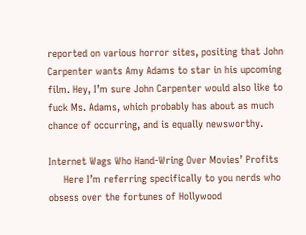reported on various horror sites, positing that John Carpenter wants Amy Adams to star in his upcoming film. Hey, I’m sure John Carpenter would also like to fuck Ms. Adams, which probably has about as much chance of occurring, and is equally newsworthy.

Internet Wags Who Hand-Wring Over Movies’ Profits
     Here I’m referring specifically to you nerds who obsess over the fortunes of Hollywood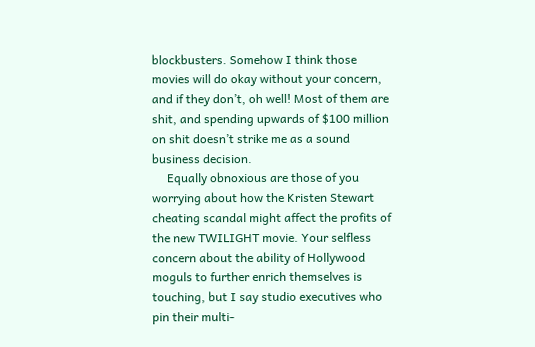blockbusters. Somehow I think those movies will do okay without your concern, and if they don’t, oh well! Most of them are shit, and spending upwards of $100 million on shit doesn’t strike me as a sound business decision.
     Equally obnoxious are those of you worrying about how the Kristen Stewart cheating scandal might affect the profits of the new TWILIGHT movie. Your selfless concern about the ability of Hollywood moguls to further enrich themselves is touching, but I say studio executives who pin their multi-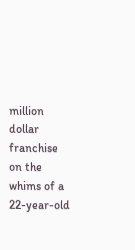million dollar franchise on the whims of a 22-year-old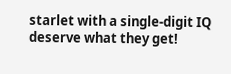starlet with a single-digit IQ deserve what they get!